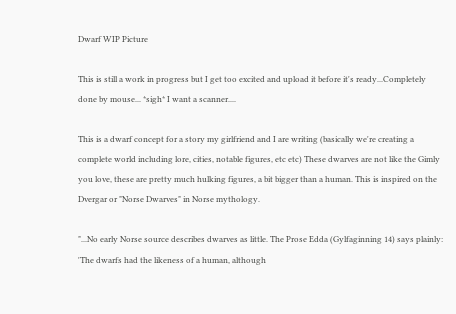Dwarf WIP Picture

This is still a work in progress but I get too excited and upload it before it's ready...Completely done by mouse... *sigh* I want a scanner....

This is a dwarf concept for a story my girlfriend and I are writing (basically we're creating a complete world including lore, cities, notable figures, etc etc) These dwarves are not like the Gimly you love, these are pretty much hulking figures, a bit bigger than a human. This is inspired on the Dvergar or "Norse Dwarves" in Norse mythology.

"...No early Norse source describes dwarves as little. The Prose Edda (Gylfaginning 14) says plainly: 'The dwarfs had the likeness of a human, although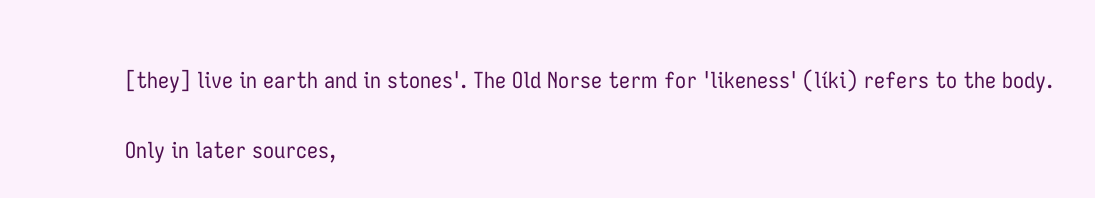[they] live in earth and in stones'. The Old Norse term for 'likeness' (líki) refers to the body.

Only in later sources,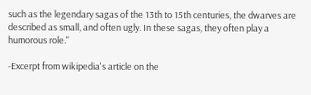such as the legendary sagas of the 13th to 15th centuries, the dwarves are described as small, and often ugly. In these sagas, they often play a humorous role."

-Excerpt from wikipedia's article on the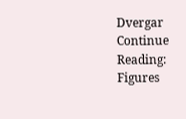Dvergar
Continue Reading: Figures